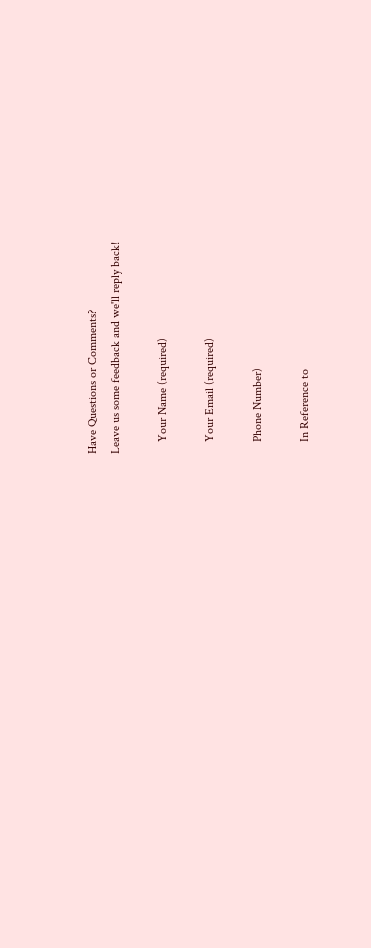Have Questions or Comments?
Leave us some feedback and we'll reply back!

    Your Name (required)

    Your Email (required)

    Phone Number)

    In Reference to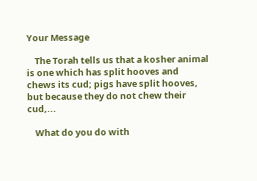Your Message

    The Torah tells us that a kosher animal is one which has split hooves and chews its cud; pigs have split hooves, but because they do not chew their cud,...

    What do you do with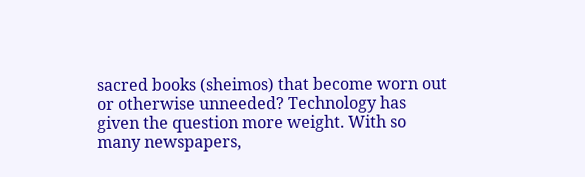sacred books (sheimos) that become worn out or otherwise unneeded? Technology has given the question more weight. With so many newspapers,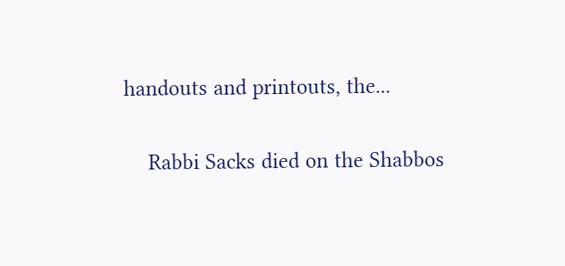handouts and printouts, the...

    Rabbi Sacks died on the Shabbos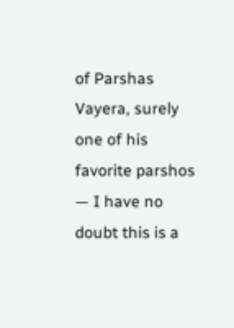of Parshas Vayera, surely one of his favorite parshos — I have no doubt this is a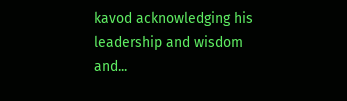kavod acknowledging his leadership and wisdom and...